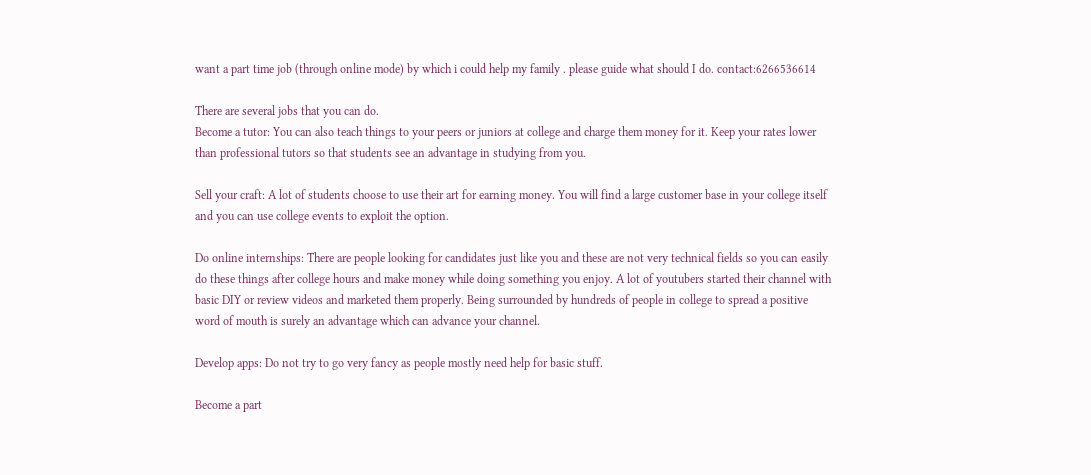want a part time job (through online mode) by which i could help my family . please guide what should I do. contact:6266536614

There are several jobs that you can do.
Become a tutor: You can also teach things to your peers or juniors at college and charge them money for it. Keep your rates lower than professional tutors so that students see an advantage in studying from you.

Sell your craft: A lot of students choose to use their art for earning money. You will find a large customer base in your college itself and you can use college events to exploit the option.

Do online internships: There are people looking for candidates just like you and these are not very technical fields so you can easily do these things after college hours and make money while doing something you enjoy. A lot of youtubers started their channel with basic DIY or review videos and marketed them properly. Being surrounded by hundreds of people in college to spread a positive word of mouth is surely an advantage which can advance your channel.

Develop apps: Do not try to go very fancy as people mostly need help for basic stuff.

Become a part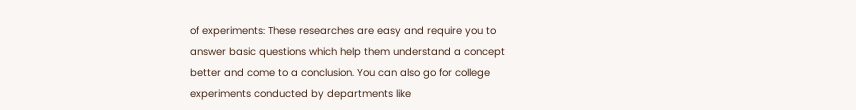of experiments: These researches are easy and require you to answer basic questions which help them understand a concept better and come to a conclusion. You can also go for college experiments conducted by departments like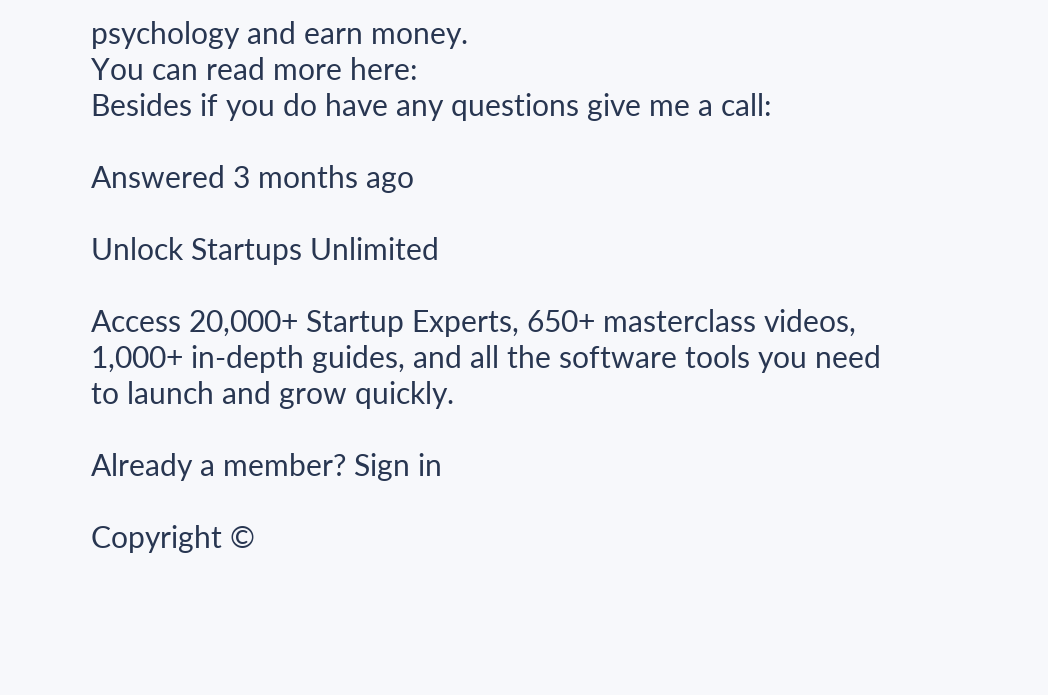psychology and earn money.
You can read more here:
Besides if you do have any questions give me a call:

Answered 3 months ago

Unlock Startups Unlimited

Access 20,000+ Startup Experts, 650+ masterclass videos, 1,000+ in-depth guides, and all the software tools you need to launch and grow quickly.

Already a member? Sign in

Copyright ©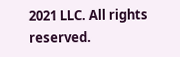2021 LLC. All rights reserved.